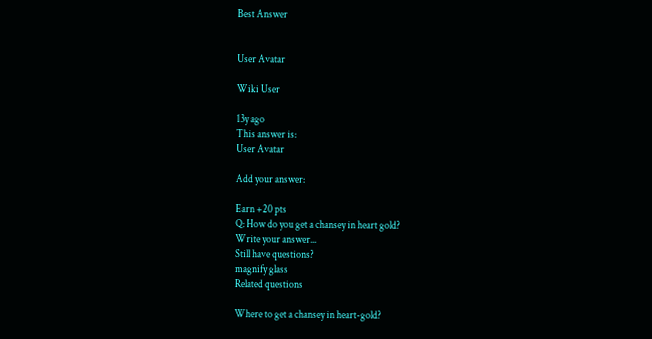Best Answer


User Avatar

Wiki User

13y ago
This answer is:
User Avatar

Add your answer:

Earn +20 pts
Q: How do you get a chansey in heart gold?
Write your answer...
Still have questions?
magnify glass
Related questions

Where to get a chansey in heart-gold?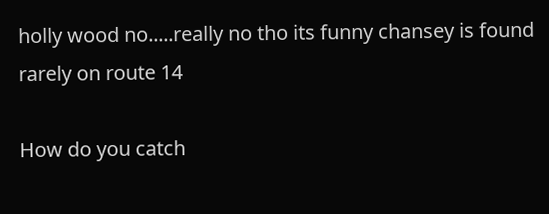holly wood no.....really no tho its funny chansey is found rarely on route 14

How do you catch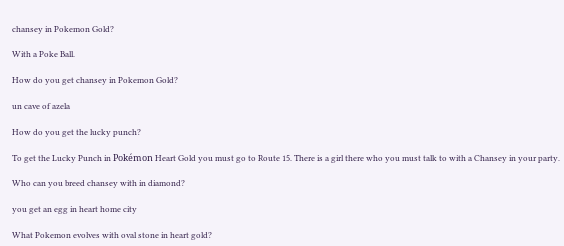chansey in Pokemon Gold?

With a Poke Ball.

How do you get chansey in Pokemon Gold?

un cave of azela

How do you get the lucky punch?

To get the Lucky Punch in Pokémon Heart Gold you must go to Route 15. There is a girl there who you must talk to with a Chansey in your party.

Who can you breed chansey with in diamond?

you get an egg in heart home city

What Pokemon evolves with oval stone in heart gold?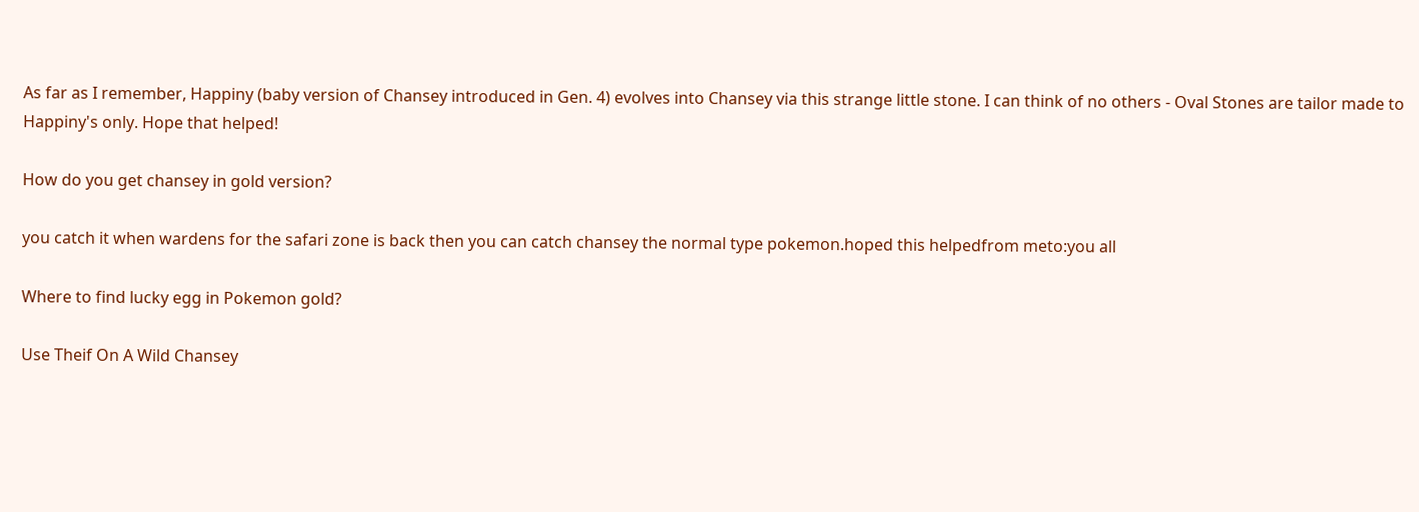As far as I remember, Happiny (baby version of Chansey introduced in Gen. 4) evolves into Chansey via this strange little stone. I can think of no others - Oval Stones are tailor made to Happiny's only. Hope that helped!

How do you get chansey in gold version?

you catch it when wardens for the safari zone is back then you can catch chansey the normal type pokemon.hoped this helpedfrom meto:you all

Where to find lucky egg in Pokemon gold?

Use Theif On A Wild Chansey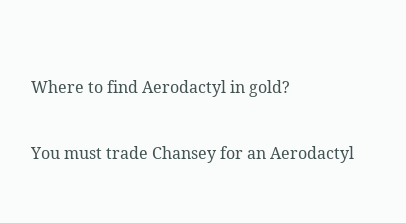Where to find Aerodactyl in gold?

You must trade Chansey for an Aerodactyl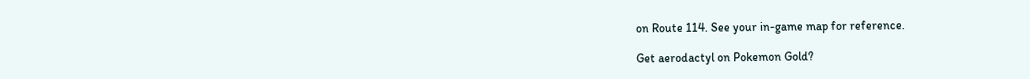on Route 114. See your in-game map for reference.

Get aerodactyl on Pokemon Gold?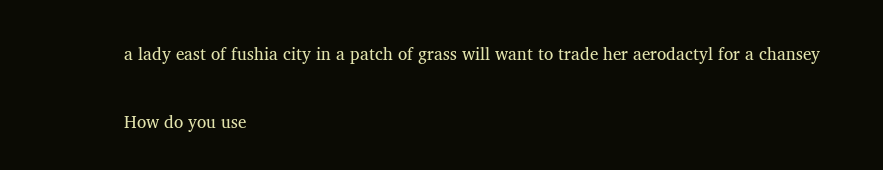a lady east of fushia city in a patch of grass will want to trade her aerodactyl for a chansey

How do you use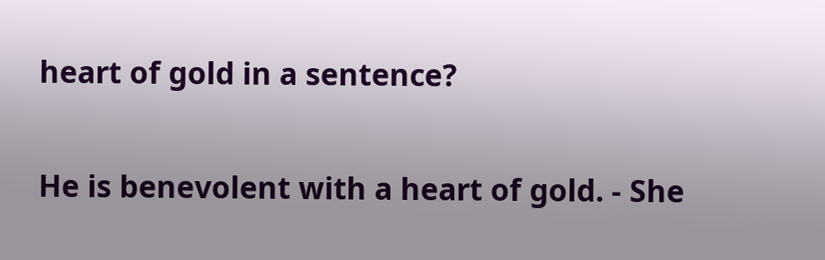heart of gold in a sentence?

He is benevolent with a heart of gold. - She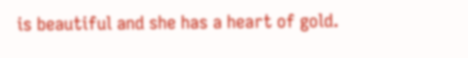is beautiful and she has a heart of gold.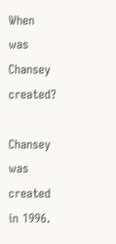When was Chansey created?

Chansey was created in 1996.